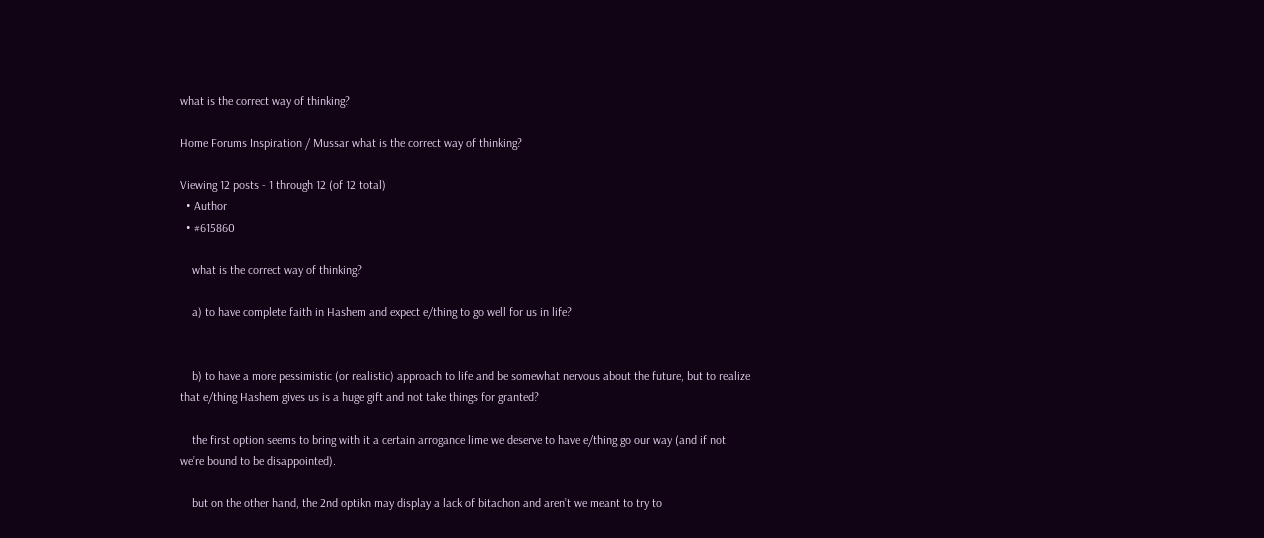what is the correct way of thinking?

Home Forums Inspiration / Mussar what is the correct way of thinking?

Viewing 12 posts - 1 through 12 (of 12 total)
  • Author
  • #615860

    what is the correct way of thinking?

    a) to have complete faith in Hashem and expect e/thing to go well for us in life?


    b) to have a more pessimistic (or realistic) approach to life and be somewhat nervous about the future, but to realize that e/thing Hashem gives us is a huge gift and not take things for granted?

    the first option seems to bring with it a certain arrogance lime we deserve to have e/thing go our way (and if not we’re bound to be disappointed).

    but on the other hand, the 2nd optikn may display a lack of bitachon and aren’t we meant to try to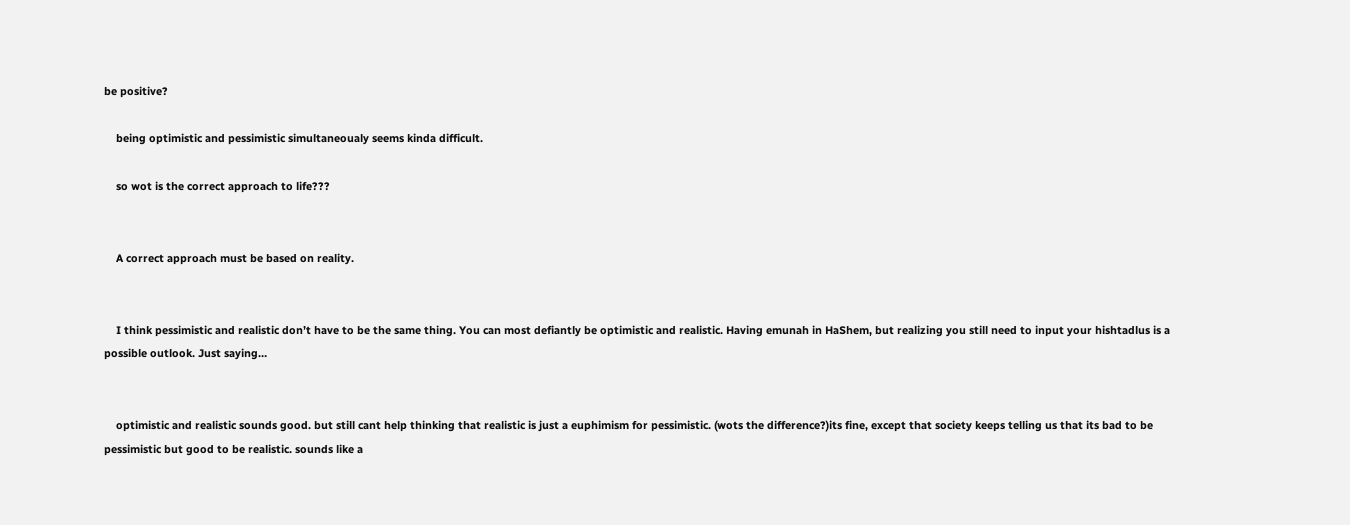be positive?

    being optimistic and pessimistic simultaneoualy seems kinda difficult.

    so wot is the correct approach to life???


    A correct approach must be based on reality.


    I think pessimistic and realistic don’t have to be the same thing. You can most defiantly be optimistic and realistic. Having emunah in HaShem, but realizing you still need to input your hishtadlus is a possible outlook. Just saying…


    optimistic and realistic sounds good. but still cant help thinking that realistic is just a euphimism for pessimistic. (wots the difference?)its fine, except that society keeps telling us that its bad to be pessimistic but good to be realistic. sounds like a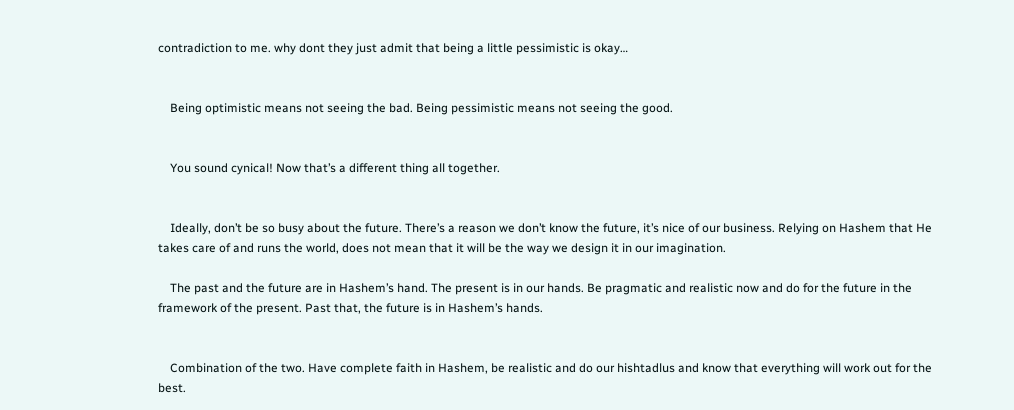contradiction to me. why dont they just admit that being a little pessimistic is okay…


    Being optimistic means not seeing the bad. Being pessimistic means not seeing the good.


    You sound cynical! Now that’s a different thing all together.


    Ideally, don’t be so busy about the future. There’s a reason we don’t know the future, it’s nice of our business. Relying on Hashem that He takes care of and runs the world, does not mean that it will be the way we design it in our imagination.

    The past and the future are in Hashem’s hand. The present is in our hands. Be pragmatic and realistic now and do for the future in the framework of the present. Past that, the future is in Hashem’s hands.


    Combination of the two. Have complete faith in Hashem, be realistic and do our hishtadlus and know that everything will work out for the best.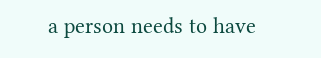a person needs to have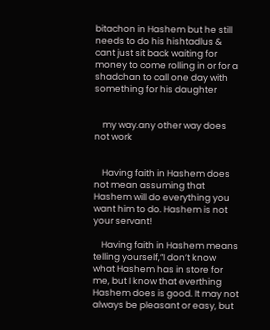bitachon in Hashem but he still needs to do his hishtadlus & cant just sit back waiting for money to come rolling in or for a shadchan to call one day with something for his daughter


    my way.any other way does not work


    Having faith in Hashem does not mean assuming that Hashem will do everything you want him to do. Hashem is not your servant!

    Having faith in Hashem means telling yourself,”I don’t know what Hashem has in store for me, but I know that everthing Hashem does is good. It may not always be pleasant or easy, but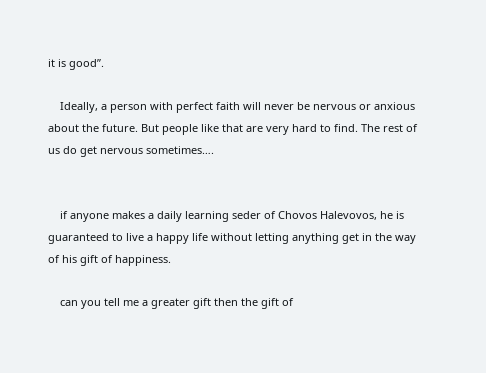it is good”.

    Ideally, a person with perfect faith will never be nervous or anxious about the future. But people like that are very hard to find. The rest of us do get nervous sometimes….


    if anyone makes a daily learning seder of Chovos Halevovos, he is guaranteed to live a happy life without letting anything get in the way of his gift of happiness.

    can you tell me a greater gift then the gift of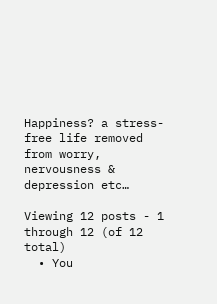Happiness? a stress-free life removed from worry, nervousness & depression etc…

Viewing 12 posts - 1 through 12 (of 12 total)
  • You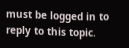must be logged in to reply to this topic.